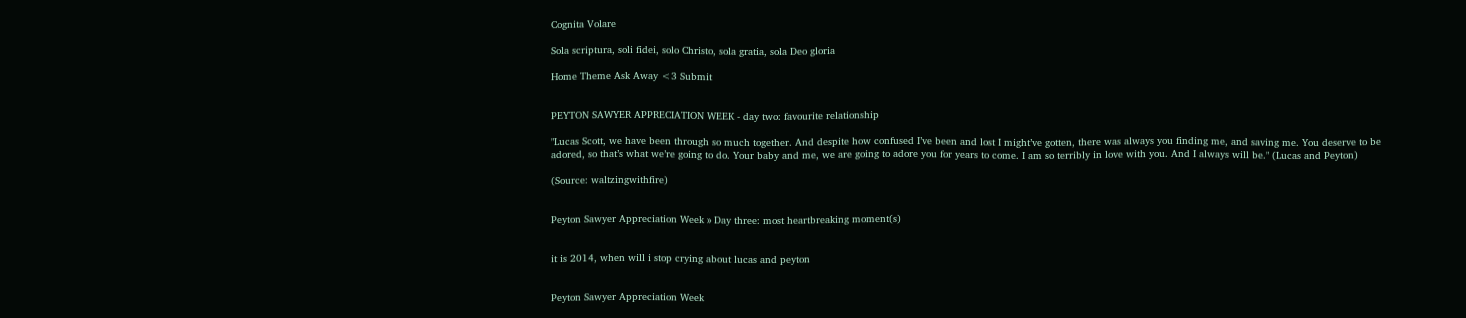Cognita Volare

Sola scriptura, soli fidei, solo Christo, sola gratia, sola Deo gloria

Home Theme Ask Away <3 Submit


PEYTON SAWYER APPRECIATION WEEK - day two: favourite relationship

"Lucas Scott, we have been through so much together. And despite how confused I’ve been and lost I might’ve gotten, there was always you finding me, and saving me. You deserve to be adored, so that’s what we’re going to do. Your baby and me, we are going to adore you for years to come. I am so terribly in love with you. And I always will be." (Lucas and Peyton)

(Source: waltzingwithfire)


Peyton Sawyer Appreciation Week » Day three: most heartbreaking moment(s)


it is 2014, when will i stop crying about lucas and peyton


Peyton Sawyer Appreciation Week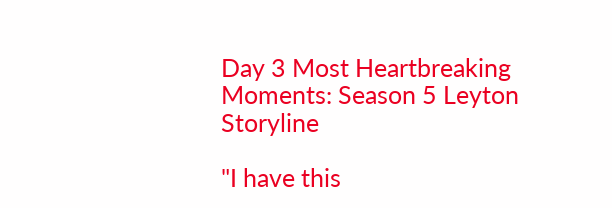Day 3 Most Heartbreaking Moments: Season 5 Leyton Storyline

"I have this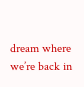dream where we’re back in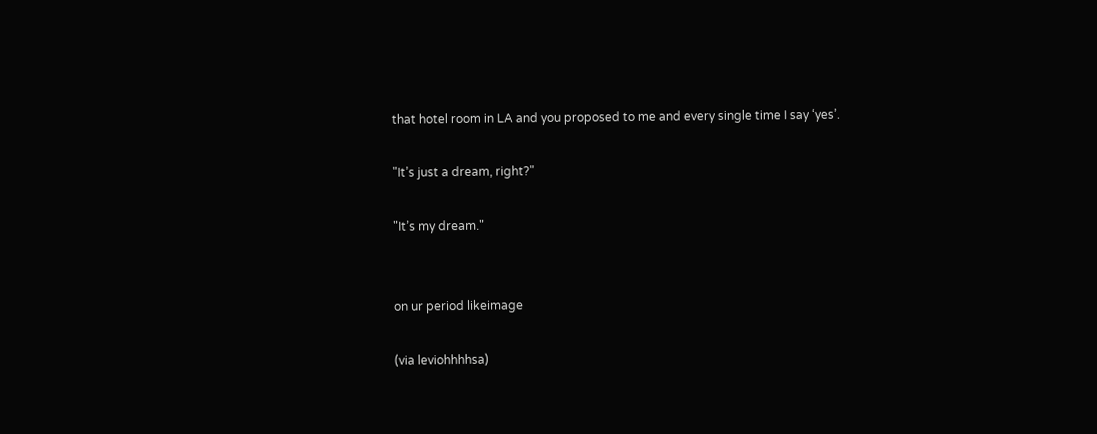that hotel room in LA and you proposed to me and every single time I say ‘yes’.

"It’s just a dream, right?"

"It’s my dream."


on ur period likeimage

(via leviohhhhsa)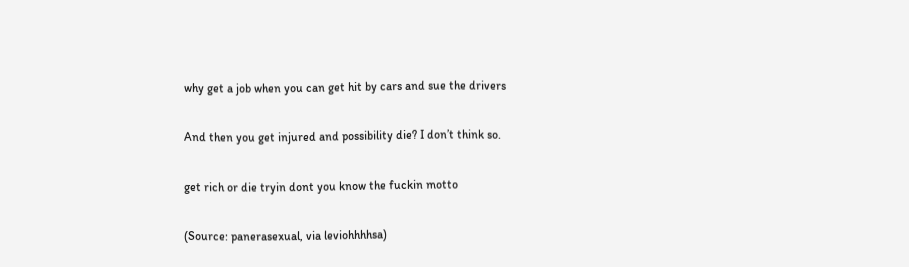why get a job when you can get hit by cars and sue the drivers

And then you get injured and possibility die? I don’t think so.

get rich or die tryin dont you know the fuckin motto

(Source: panerasexual, via leviohhhhsa)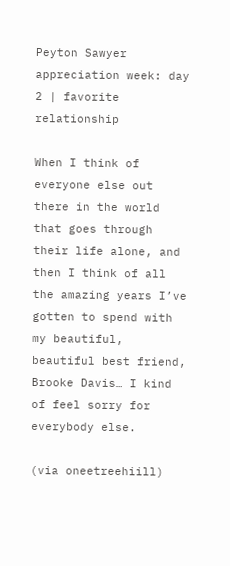Peyton Sawyer appreciation week: day 2 | favorite relationship

When I think of everyone else out there in the world that goes through their life alone, and then I think of all the amazing years I’ve gotten to spend with my beautiful, beautiful best friend, Brooke Davis… I kind of feel sorry for everybody else.

(via oneetreehiill)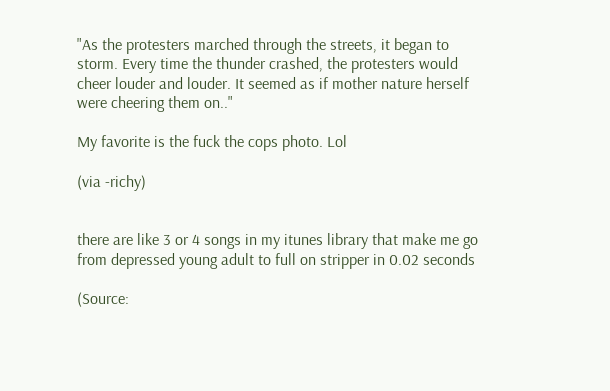"As the protesters marched through the streets, it began to storm. Every time the thunder crashed, the protesters would cheer louder and louder. It seemed as if mother nature herself were cheering them on.."

My favorite is the fuck the cops photo. Lol

(via -richy)


there are like 3 or 4 songs in my itunes library that make me go from depressed young adult to full on stripper in 0.02 seconds

(Source: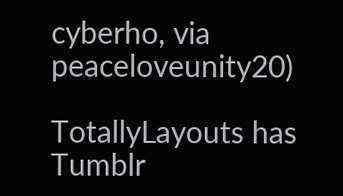cyberho, via peaceloveunity20)

TotallyLayouts has Tumblr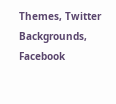Themes, Twitter Backgrounds, Facebook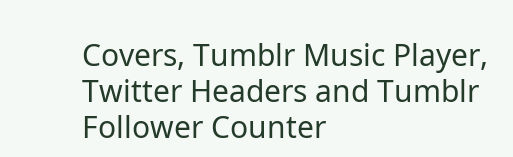Covers, Tumblr Music Player, Twitter Headers and Tumblr Follower Counter